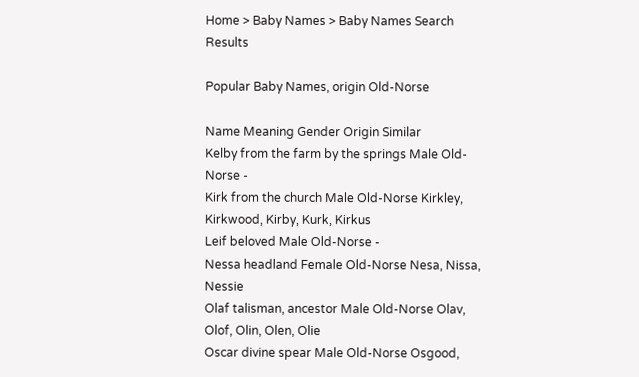Home > Baby Names > Baby Names Search Results

Popular Baby Names, origin Old-Norse

Name Meaning Gender Origin Similar
Kelby from the farm by the springs Male Old-Norse -
Kirk from the church Male Old-Norse Kirkley, Kirkwood, Kirby, Kurk, Kirkus
Leif beloved Male Old-Norse -
Nessa headland Female Old-Norse Nesa, Nissa, Nessie
Olaf talisman, ancestor Male Old-Norse Olav, Olof, Olin, Olen, Olie
Oscar divine spear Male Old-Norse Osgood,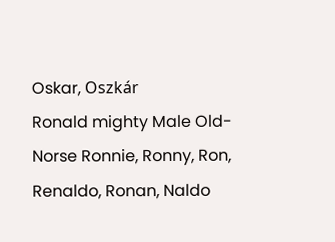Oskar, Oszkár
Ronald mighty Male Old-Norse Ronnie, Ronny, Ron, Renaldo, Ronan, Naldo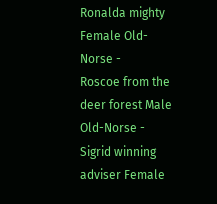Ronalda mighty Female Old-Norse -
Roscoe from the deer forest Male Old-Norse -
Sigrid winning adviser Female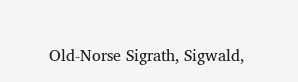Old-Norse Sigrath, Sigwald,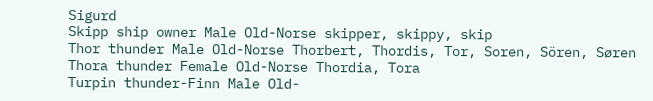Sigurd
Skipp ship owner Male Old-Norse skipper, skippy, skip
Thor thunder Male Old-Norse Thorbert, Thordis, Tor, Soren, Sören, Søren
Thora thunder Female Old-Norse Thordia, Tora
Turpin thunder-Finn Male Old-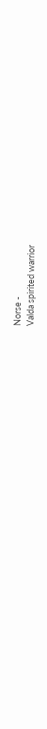Norse -
Valda spirited warrior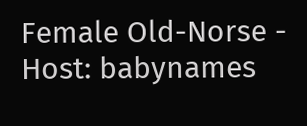Female Old-Norse -
Host: babynames